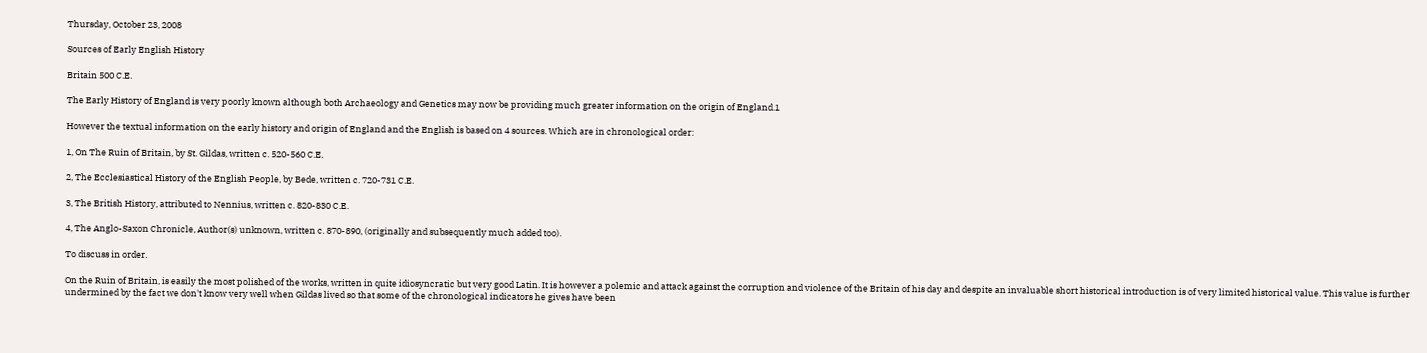Thursday, October 23, 2008

Sources of Early English History

Britain 500 C.E.

The Early History of England is very poorly known although both Archaeology and Genetics may now be providing much greater information on the origin of England.1

However the textual information on the early history and origin of England and the English is based on 4 sources. Which are in chronological order:

1, On The Ruin of Britain, by St. Gildas, written c. 520-560 C.E.

2, The Ecclesiastical History of the English People, by Bede, written c. 720-731 C.E.

3, The British History, attributed to Nennius, written c. 820-830 C.E.

4, The Anglo-Saxon Chronicle, Author(s) unknown, written c. 870-890, (originally and subsequently much added too).

To discuss in order.

On the Ruin of Britain, is easily the most polished of the works, written in quite idiosyncratic but very good Latin. It is however a polemic and attack against the corruption and violence of the Britain of his day and despite an invaluable short historical introduction is of very limited historical value. This value is further undermined by the fact we don't know very well when Gildas lived so that some of the chronological indicators he gives have been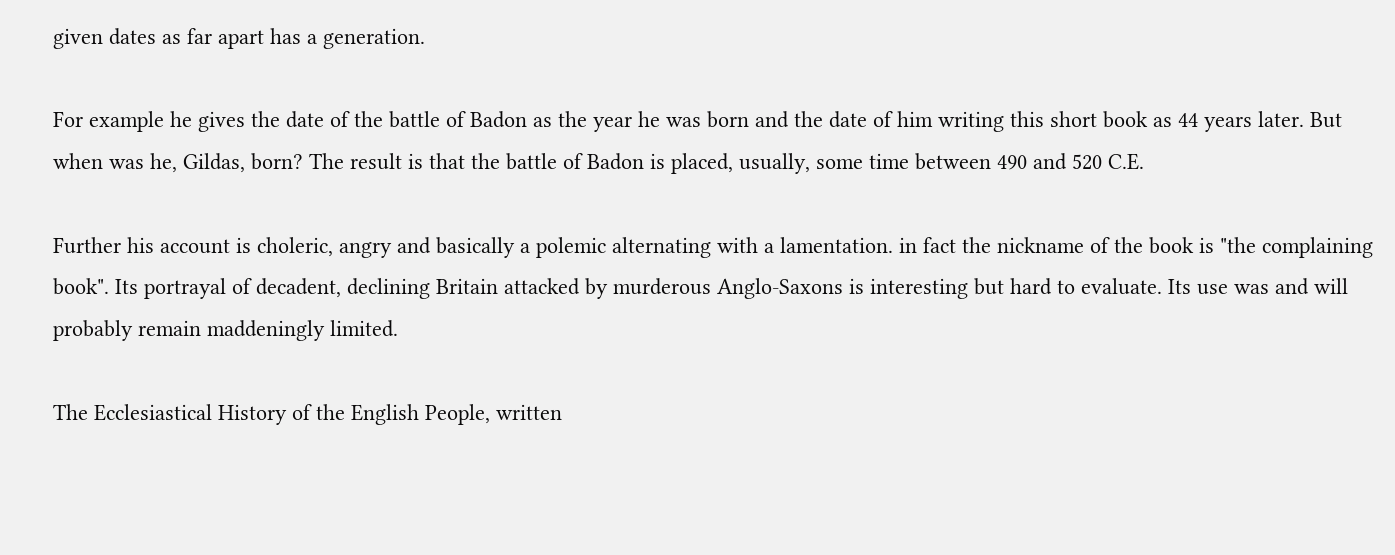given dates as far apart has a generation.

For example he gives the date of the battle of Badon as the year he was born and the date of him writing this short book as 44 years later. But when was he, Gildas, born? The result is that the battle of Badon is placed, usually, some time between 490 and 520 C.E.

Further his account is choleric, angry and basically a polemic alternating with a lamentation. in fact the nickname of the book is "the complaining book". Its portrayal of decadent, declining Britain attacked by murderous Anglo-Saxons is interesting but hard to evaluate. Its use was and will probably remain maddeningly limited.

The Ecclesiastical History of the English People, written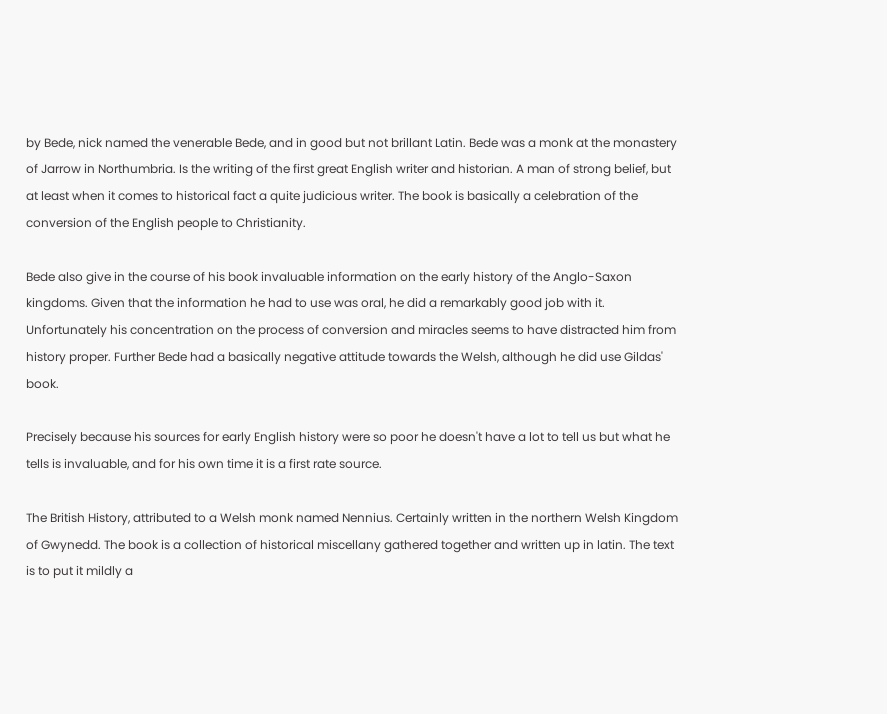by Bede, nick named the venerable Bede, and in good but not brillant Latin. Bede was a monk at the monastery of Jarrow in Northumbria. Is the writing of the first great English writer and historian. A man of strong belief, but at least when it comes to historical fact a quite judicious writer. The book is basically a celebration of the conversion of the English people to Christianity.

Bede also give in the course of his book invaluable information on the early history of the Anglo-Saxon kingdoms. Given that the information he had to use was oral, he did a remarkably good job with it. Unfortunately his concentration on the process of conversion and miracles seems to have distracted him from history proper. Further Bede had a basically negative attitude towards the Welsh, although he did use Gildas' book.

Precisely because his sources for early English history were so poor he doesn't have a lot to tell us but what he tells is invaluable, and for his own time it is a first rate source.

The British History, attributed to a Welsh monk named Nennius. Certainly written in the northern Welsh Kingdom of Gwynedd. The book is a collection of historical miscellany gathered together and written up in latin. The text is to put it mildly a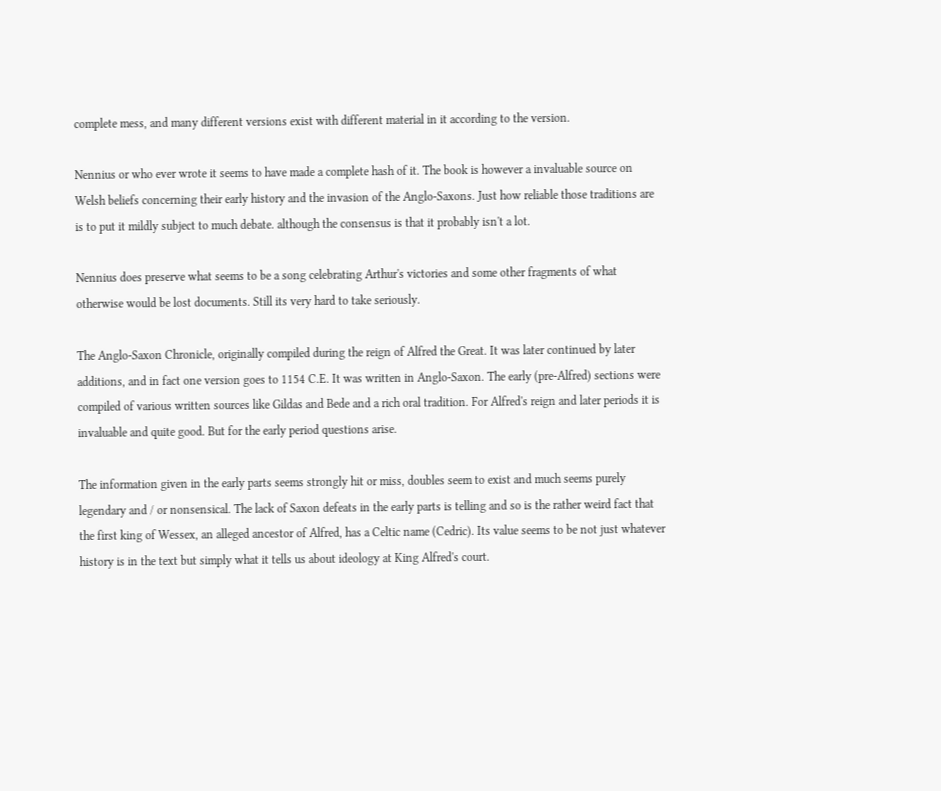complete mess, and many different versions exist with different material in it according to the version.

Nennius or who ever wrote it seems to have made a complete hash of it. The book is however a invaluable source on Welsh beliefs concerning their early history and the invasion of the Anglo-Saxons. Just how reliable those traditions are is to put it mildly subject to much debate. although the consensus is that it probably isn't a lot.

Nennius does preserve what seems to be a song celebrating Arthur's victories and some other fragments of what otherwise would be lost documents. Still its very hard to take seriously.

The Anglo-Saxon Chronicle, originally compiled during the reign of Alfred the Great. It was later continued by later additions, and in fact one version goes to 1154 C.E. It was written in Anglo-Saxon. The early (pre-Alfred) sections were compiled of various written sources like Gildas and Bede and a rich oral tradition. For Alfred's reign and later periods it is invaluable and quite good. But for the early period questions arise.

The information given in the early parts seems strongly hit or miss, doubles seem to exist and much seems purely legendary and / or nonsensical. The lack of Saxon defeats in the early parts is telling and so is the rather weird fact that the first king of Wessex, an alleged ancestor of Alfred, has a Celtic name (Cedric). Its value seems to be not just whatever history is in the text but simply what it tells us about ideology at King Alfred's court.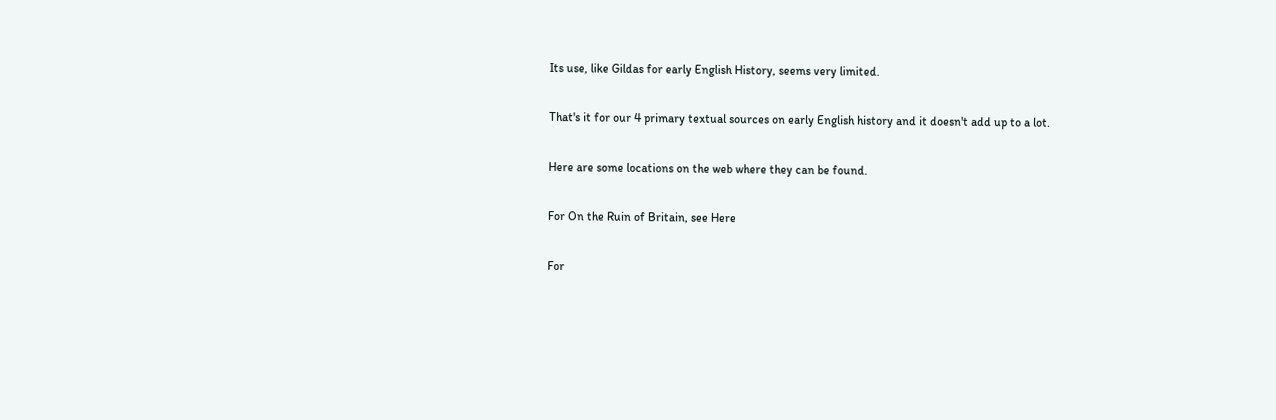Its use, like Gildas for early English History, seems very limited.

That's it for our 4 primary textual sources on early English history and it doesn't add up to a lot.

Here are some locations on the web where they can be found.

For On the Ruin of Britain, see Here

For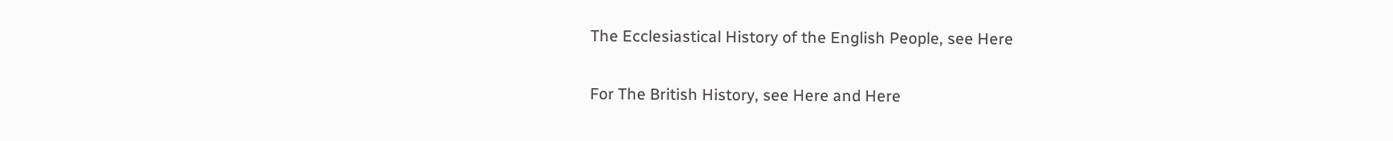The Ecclesiastical History of the English People, see Here

For The British History, see Here and Here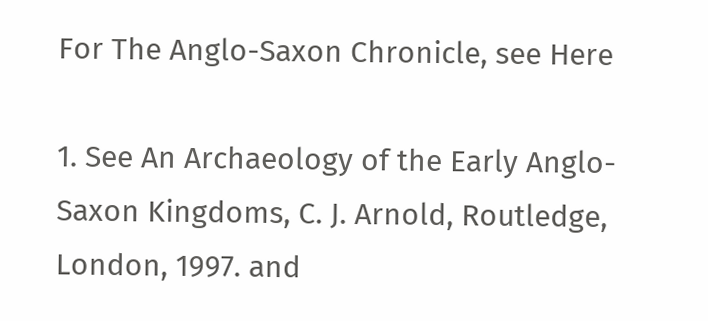For The Anglo-Saxon Chronicle, see Here

1. See An Archaeology of the Early Anglo-Saxon Kingdoms, C. J. Arnold, Routledge, London, 1997. and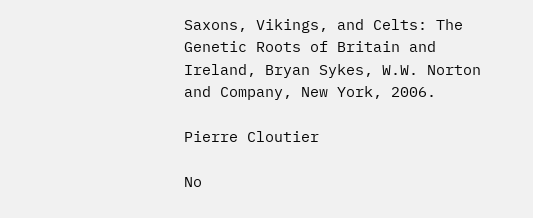Saxons, Vikings, and Celts: The Genetic Roots of Britain and Ireland, Bryan Sykes, W.W. Norton and Company, New York, 2006.

Pierre Cloutier

No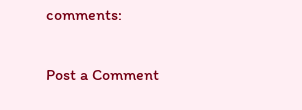comments:

Post a Comment